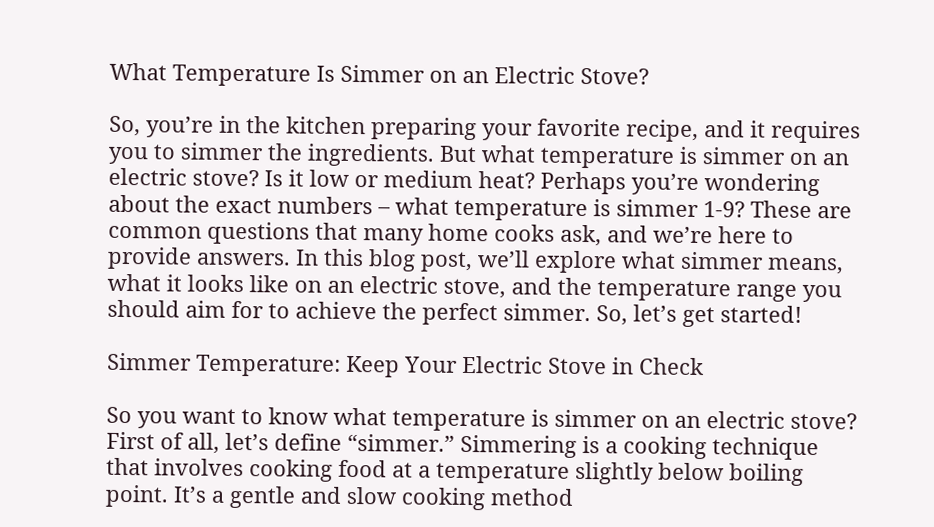What Temperature Is Simmer on an Electric Stove?

So, you’re in the kitchen preparing your favorite recipe, and it requires you to simmer the ingredients. But what temperature is simmer on an electric stove? Is it low or medium heat? Perhaps you’re wondering about the exact numbers – what temperature is simmer 1-9? These are common questions that many home cooks ask, and we’re here to provide answers. In this blog post, we’ll explore what simmer means, what it looks like on an electric stove, and the temperature range you should aim for to achieve the perfect simmer. So, let’s get started!

Simmer Temperature: Keep Your Electric Stove in Check

So you want to know what temperature is simmer on an electric stove? First of all, let’s define “simmer.” Simmering is a cooking technique that involves cooking food at a temperature slightly below boiling point. It’s a gentle and slow cooking method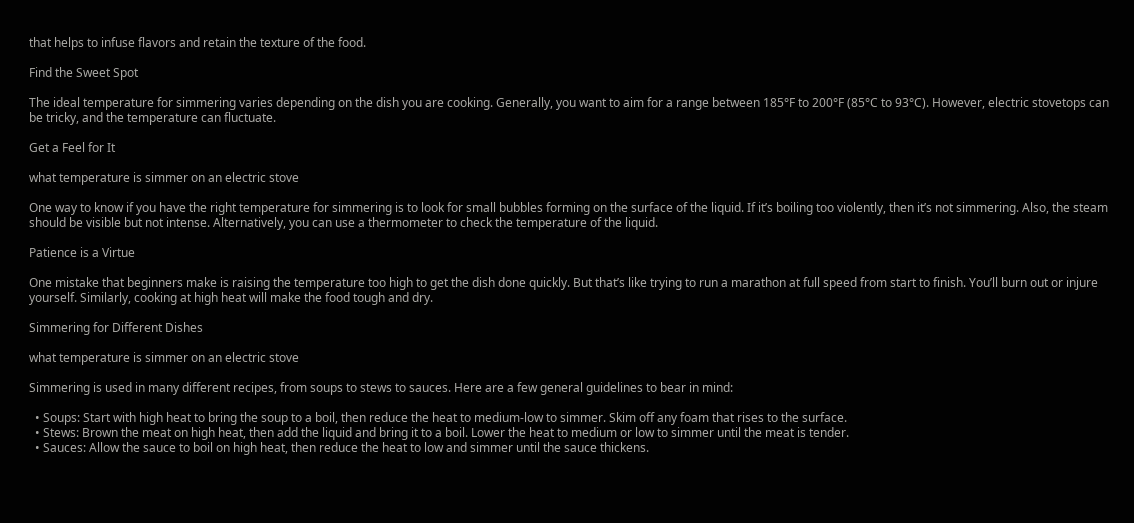that helps to infuse flavors and retain the texture of the food.

Find the Sweet Spot

The ideal temperature for simmering varies depending on the dish you are cooking. Generally, you want to aim for a range between 185°F to 200°F (85°C to 93°C). However, electric stovetops can be tricky, and the temperature can fluctuate.

Get a Feel for It

what temperature is simmer on an electric stove

One way to know if you have the right temperature for simmering is to look for small bubbles forming on the surface of the liquid. If it’s boiling too violently, then it’s not simmering. Also, the steam should be visible but not intense. Alternatively, you can use a thermometer to check the temperature of the liquid.

Patience is a Virtue

One mistake that beginners make is raising the temperature too high to get the dish done quickly. But that’s like trying to run a marathon at full speed from start to finish. You’ll burn out or injure yourself. Similarly, cooking at high heat will make the food tough and dry.

Simmering for Different Dishes

what temperature is simmer on an electric stove

Simmering is used in many different recipes, from soups to stews to sauces. Here are a few general guidelines to bear in mind:

  • Soups: Start with high heat to bring the soup to a boil, then reduce the heat to medium-low to simmer. Skim off any foam that rises to the surface.
  • Stews: Brown the meat on high heat, then add the liquid and bring it to a boil. Lower the heat to medium or low to simmer until the meat is tender.
  • Sauces: Allow the sauce to boil on high heat, then reduce the heat to low and simmer until the sauce thickens.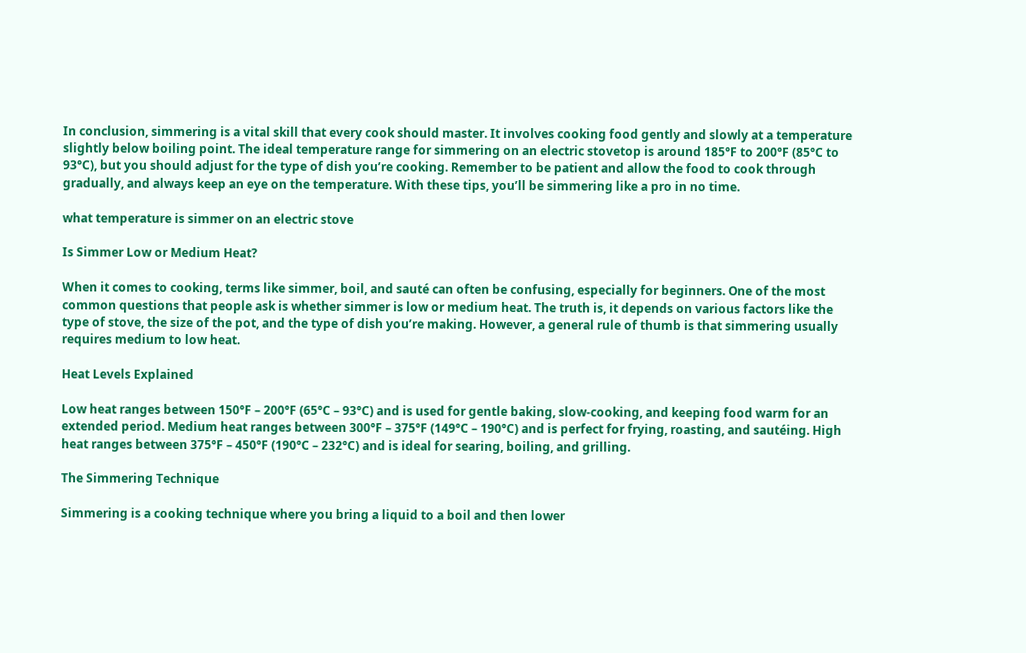In conclusion, simmering is a vital skill that every cook should master. It involves cooking food gently and slowly at a temperature slightly below boiling point. The ideal temperature range for simmering on an electric stovetop is around 185°F to 200°F (85°C to 93°C), but you should adjust for the type of dish you’re cooking. Remember to be patient and allow the food to cook through gradually, and always keep an eye on the temperature. With these tips, you’ll be simmering like a pro in no time.

what temperature is simmer on an electric stove

Is Simmer Low or Medium Heat?

When it comes to cooking, terms like simmer, boil, and sauté can often be confusing, especially for beginners. One of the most common questions that people ask is whether simmer is low or medium heat. The truth is, it depends on various factors like the type of stove, the size of the pot, and the type of dish you’re making. However, a general rule of thumb is that simmering usually requires medium to low heat.

Heat Levels Explained

Low heat ranges between 150°F – 200°F (65°C – 93°C) and is used for gentle baking, slow-cooking, and keeping food warm for an extended period. Medium heat ranges between 300°F – 375°F (149°C – 190°C) and is perfect for frying, roasting, and sautéing. High heat ranges between 375°F – 450°F (190°C – 232°C) and is ideal for searing, boiling, and grilling.

The Simmering Technique

Simmering is a cooking technique where you bring a liquid to a boil and then lower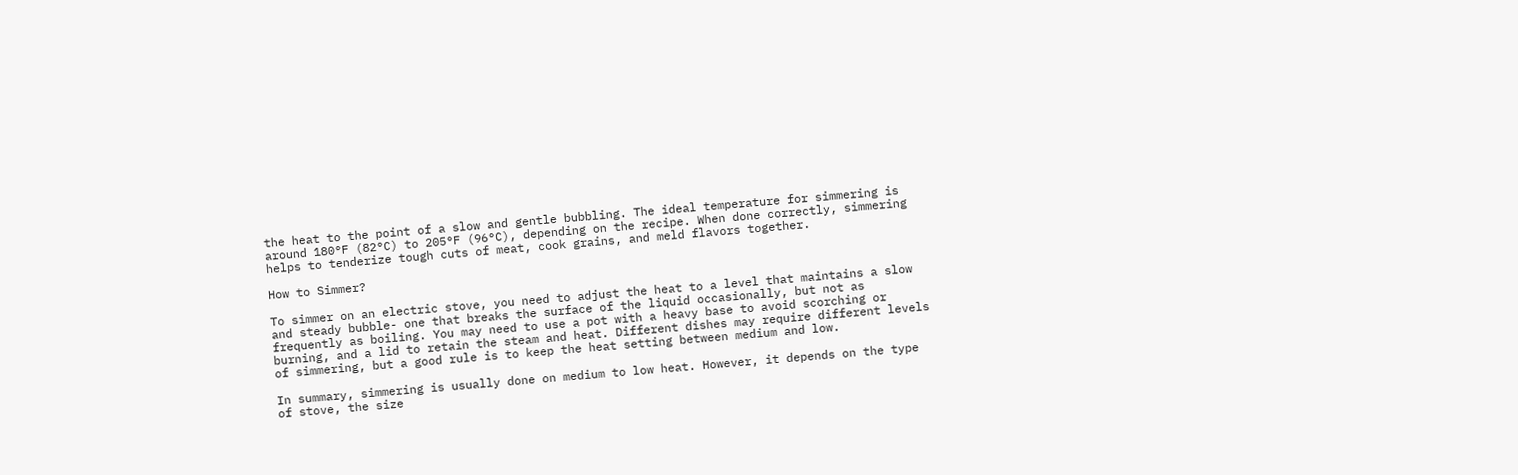the heat to the point of a slow and gentle bubbling. The ideal temperature for simmering is around 180°F (82°C) to 205°F (96°C), depending on the recipe. When done correctly, simmering helps to tenderize tough cuts of meat, cook grains, and meld flavors together.

How to Simmer?

To simmer on an electric stove, you need to adjust the heat to a level that maintains a slow and steady bubble- one that breaks the surface of the liquid occasionally, but not as frequently as boiling. You may need to use a pot with a heavy base to avoid scorching or burning, and a lid to retain the steam and heat. Different dishes may require different levels of simmering, but a good rule is to keep the heat setting between medium and low.

In summary, simmering is usually done on medium to low heat. However, it depends on the type of stove, the size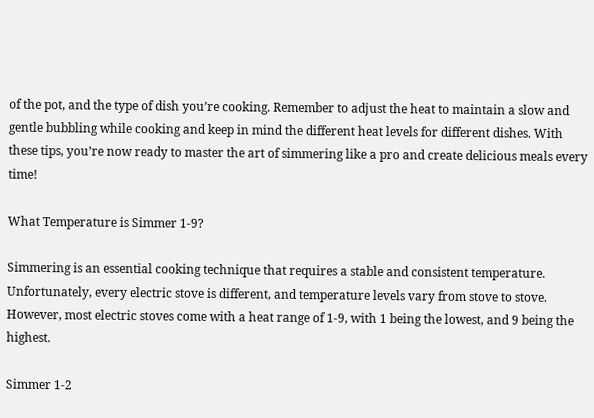of the pot, and the type of dish you’re cooking. Remember to adjust the heat to maintain a slow and gentle bubbling while cooking and keep in mind the different heat levels for different dishes. With these tips, you’re now ready to master the art of simmering like a pro and create delicious meals every time!

What Temperature is Simmer 1-9?

Simmering is an essential cooking technique that requires a stable and consistent temperature. Unfortunately, every electric stove is different, and temperature levels vary from stove to stove. However, most electric stoves come with a heat range of 1-9, with 1 being the lowest, and 9 being the highest.

Simmer 1-2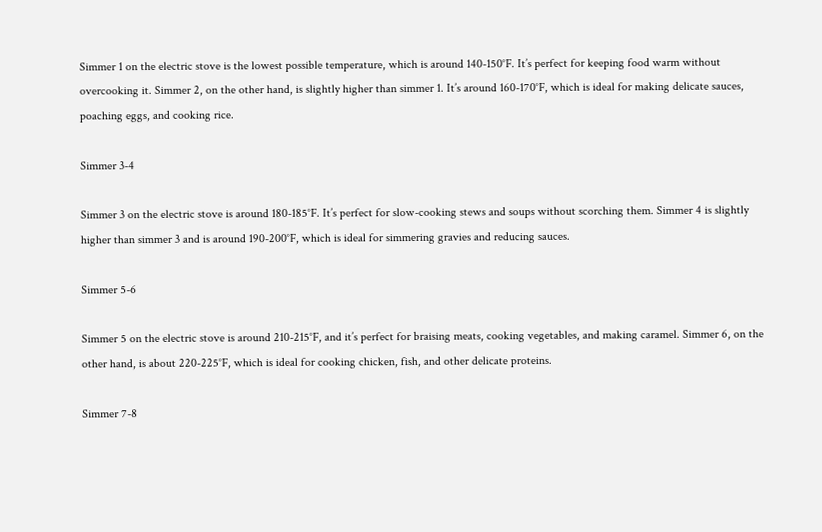Simmer 1 on the electric stove is the lowest possible temperature, which is around 140-150°F. It’s perfect for keeping food warm without overcooking it. Simmer 2, on the other hand, is slightly higher than simmer 1. It’s around 160-170°F, which is ideal for making delicate sauces, poaching eggs, and cooking rice.

Simmer 3-4

Simmer 3 on the electric stove is around 180-185°F. It’s perfect for slow-cooking stews and soups without scorching them. Simmer 4 is slightly higher than simmer 3 and is around 190-200°F, which is ideal for simmering gravies and reducing sauces.

Simmer 5-6

Simmer 5 on the electric stove is around 210-215°F, and it’s perfect for braising meats, cooking vegetables, and making caramel. Simmer 6, on the other hand, is about 220-225°F, which is ideal for cooking chicken, fish, and other delicate proteins.

Simmer 7-8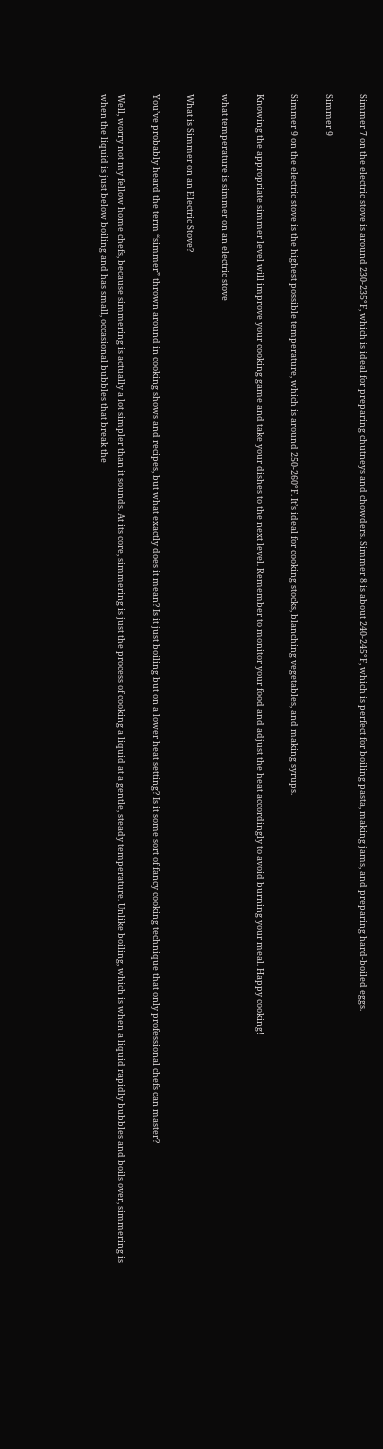Simmer 7 on the electric stove is around 230-235°F, which is ideal for preparing chutneys and chowders. Simmer 8 is about 240-245°F, which is perfect for boiling pasta, making jams, and preparing hard-boiled eggs.

Simmer 9

Simmer 9 on the electric stove is the highest possible temperature, which is around 250-260°F. It’s ideal for cooking stocks, blanching vegetables, and making syrups.

Knowing the appropriate simmer level will improve your cooking game and take your dishes to the next level. Remember to monitor your food and adjust the heat accordingly to avoid burning your meal. Happy cooking!

what temperature is simmer on an electric stove

What is Simmer on an Electric Stove?

You’ve probably heard the term “simmer” thrown around in cooking shows and recipes, but what exactly does it mean? Is it just boiling but on a lower heat setting? Is it some sort of fancy cooking technique that only professional chefs can master?

Well, worry not my fellow home chefs, because simmering is actually a lot simpler than it sounds. At its core, simmering is just the process of cooking a liquid at a gentle, steady temperature. Unlike boiling, which is when a liquid rapidly bubbles and boils over, simmering is when the liquid is just below boiling and has small, occasional bubbles that break the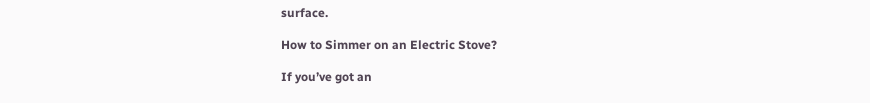surface.

How to Simmer on an Electric Stove?

If you’ve got an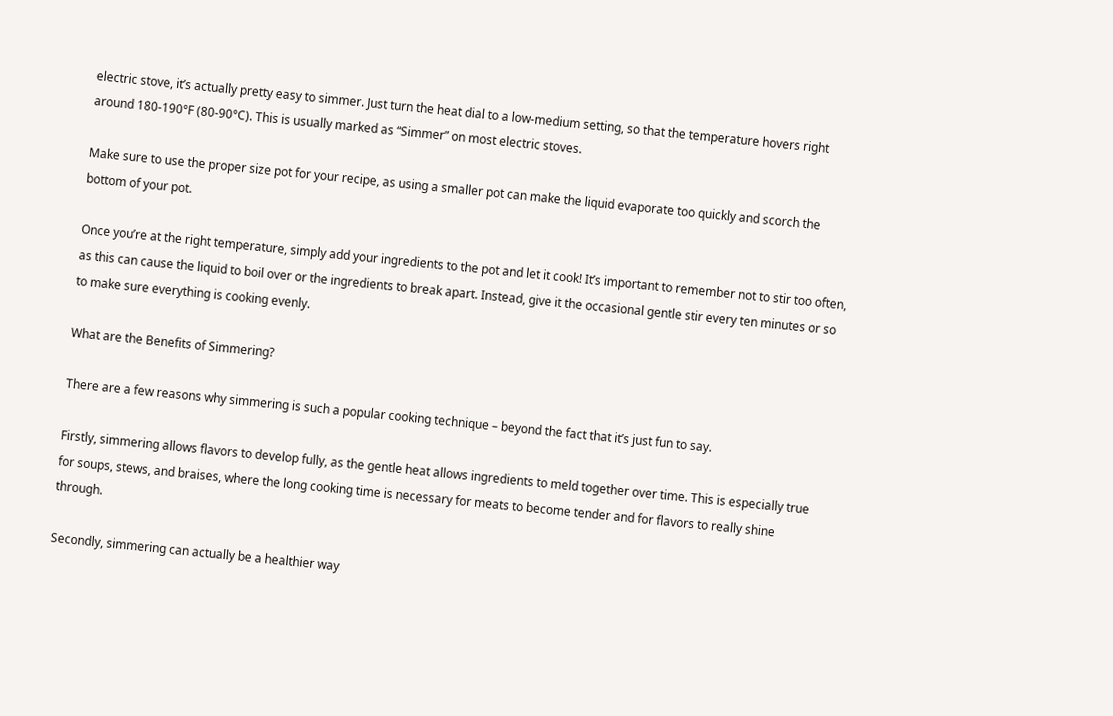electric stove, it’s actually pretty easy to simmer. Just turn the heat dial to a low-medium setting, so that the temperature hovers right around 180-190°F (80-90°C). This is usually marked as “Simmer” on most electric stoves.

Make sure to use the proper size pot for your recipe, as using a smaller pot can make the liquid evaporate too quickly and scorch the bottom of your pot.

Once you’re at the right temperature, simply add your ingredients to the pot and let it cook! It’s important to remember not to stir too often, as this can cause the liquid to boil over or the ingredients to break apart. Instead, give it the occasional gentle stir every ten minutes or so to make sure everything is cooking evenly.

What are the Benefits of Simmering?

There are a few reasons why simmering is such a popular cooking technique – beyond the fact that it’s just fun to say.

Firstly, simmering allows flavors to develop fully, as the gentle heat allows ingredients to meld together over time. This is especially true for soups, stews, and braises, where the long cooking time is necessary for meats to become tender and for flavors to really shine through.

Secondly, simmering can actually be a healthier way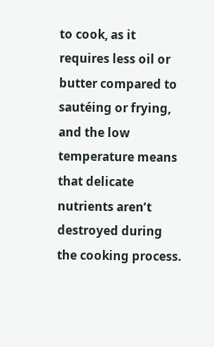to cook, as it requires less oil or butter compared to sautéing or frying, and the low temperature means that delicate nutrients aren’t destroyed during the cooking process.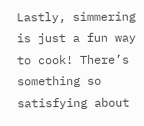Lastly, simmering is just a fun way to cook! There’s something so satisfying about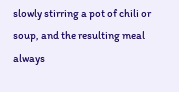slowly stirring a pot of chili or soup, and the resulting meal always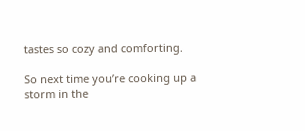tastes so cozy and comforting.

So next time you’re cooking up a storm in the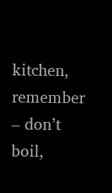kitchen, remember – don’t boil,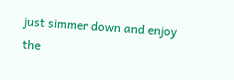just simmer down and enjoy the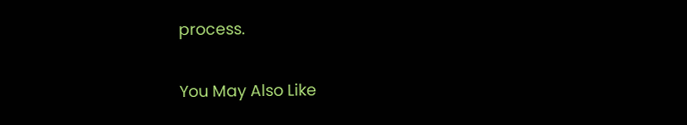process.

You May Also Like